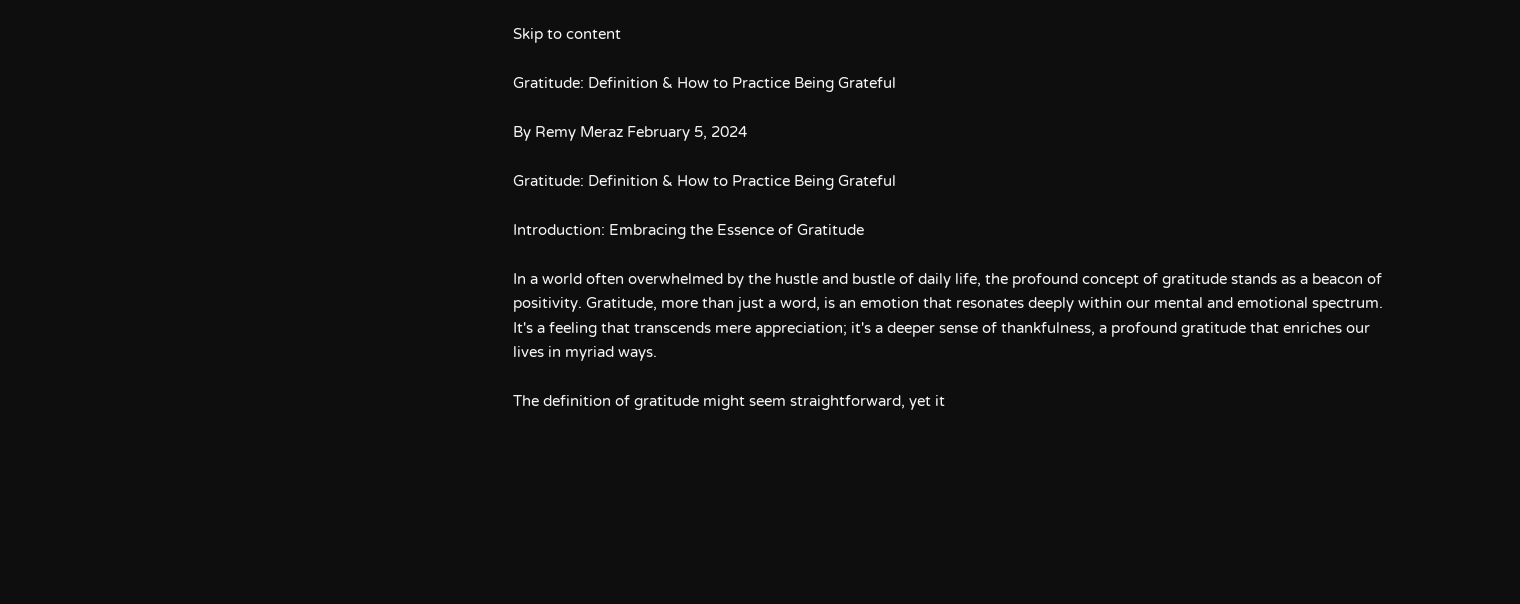Skip to content

Gratitude: Definition & How to Practice Being Grateful

By Remy Meraz February 5, 2024

Gratitude: Definition & How to Practice Being Grateful

Introduction: Embracing the Essence of Gratitude

In a world often overwhelmed by the hustle and bustle of daily life, the profound concept of gratitude stands as a beacon of positivity. Gratitude, more than just a word, is an emotion that resonates deeply within our mental and emotional spectrum. It's a feeling that transcends mere appreciation; it's a deeper sense of thankfulness, a profound gratitude that enriches our lives in myriad ways.

The definition of gratitude might seem straightforward, yet it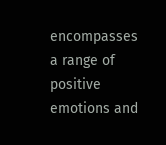encompasses a range of positive emotions and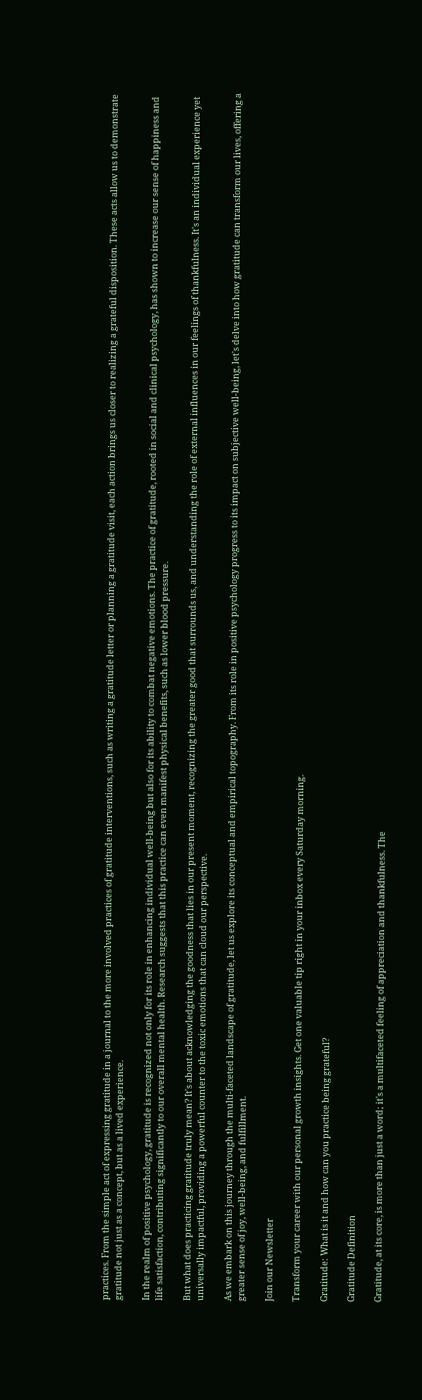practices. From the simple act of expressing gratitude in a journal to the more involved practices of gratitude interventions, such as writing a gratitude letter or planning a gratitude visit, each action brings us closer to realizing a grateful disposition. These acts allow us to demonstrate gratitude not just as a concept, but as a lived experience.

In the realm of positive psychology, gratitude is recognized not only for its role in enhancing individual well-being but also for its ability to combat negative emotions. The practice of gratitude, rooted in social and clinical psychology, has shown to increase our sense of happiness and life satisfaction, contributing significantly to our overall mental health. Research suggests that this practice can even manifest physical benefits, such as lower blood pressure.

But what does practicing gratitude truly mean? It's about acknowledging the goodness that lies in our present moment, recognizing the greater good that surrounds us, and understanding the role of external influences in our feelings of thankfulness. It's an individual experience yet universally impactful, providing a powerful counter to the toxic emotions that can cloud our perspective.

As we embark on this journey through the multi-faceted landscape of gratitude, let us explore its conceptual and empirical topography. From its role in positive psychology progress to its impact on subjective well-being, let's delve into how gratitude can transform our lives, offering a greater sense of joy, well-being, and fulfillment.

Join our Newsletter

Transform your career with our personal growth insights. Get one valuable tip right in your inbox every Saturday morning.

Gratitude: What is it and how can you practice being grateful?

Gratitude Definition

Gratitude, at its core, is more than just a word; it's a multifaceted feeling of appreciation and thankfulness. The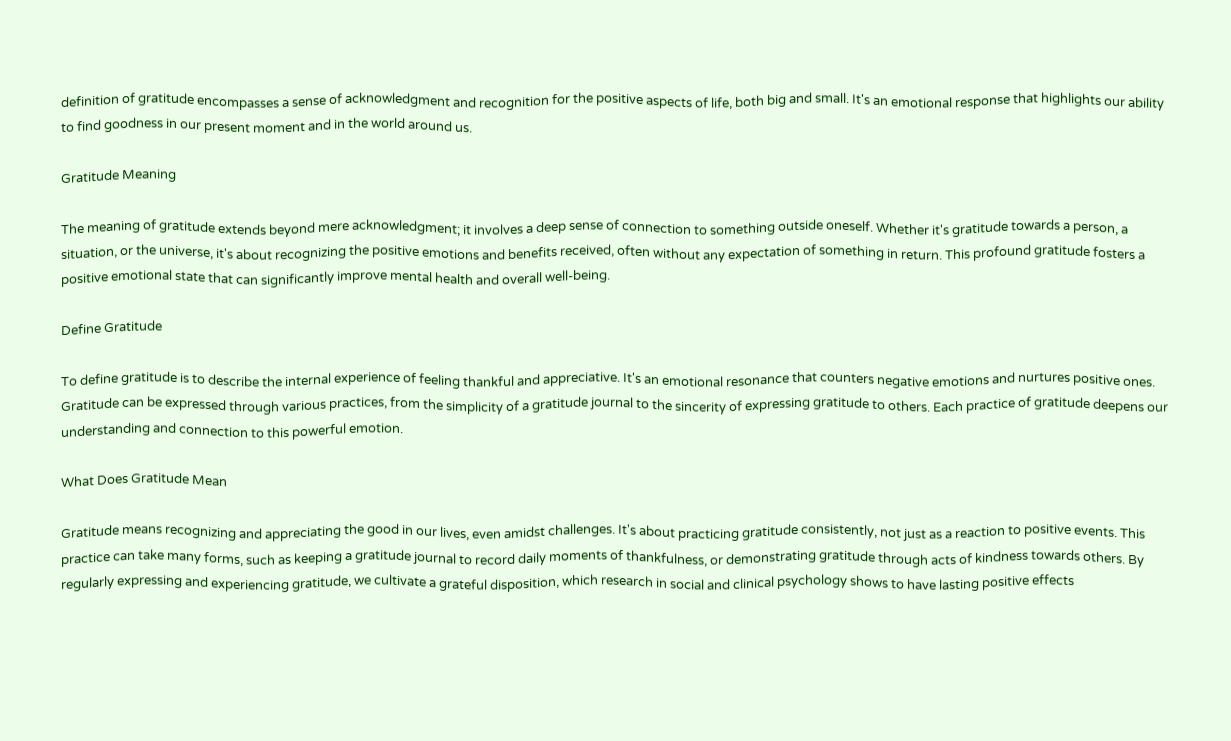definition of gratitude encompasses a sense of acknowledgment and recognition for the positive aspects of life, both big and small. It's an emotional response that highlights our ability to find goodness in our present moment and in the world around us.

Gratitude Meaning

The meaning of gratitude extends beyond mere acknowledgment; it involves a deep sense of connection to something outside oneself. Whether it's gratitude towards a person, a situation, or the universe, it's about recognizing the positive emotions and benefits received, often without any expectation of something in return. This profound gratitude fosters a positive emotional state that can significantly improve mental health and overall well-being.

Define Gratitude

To define gratitude is to describe the internal experience of feeling thankful and appreciative. It's an emotional resonance that counters negative emotions and nurtures positive ones. Gratitude can be expressed through various practices, from the simplicity of a gratitude journal to the sincerity of expressing gratitude to others. Each practice of gratitude deepens our understanding and connection to this powerful emotion.

What Does Gratitude Mean

Gratitude means recognizing and appreciating the good in our lives, even amidst challenges. It's about practicing gratitude consistently, not just as a reaction to positive events. This practice can take many forms, such as keeping a gratitude journal to record daily moments of thankfulness, or demonstrating gratitude through acts of kindness towards others. By regularly expressing and experiencing gratitude, we cultivate a grateful disposition, which research in social and clinical psychology shows to have lasting positive effects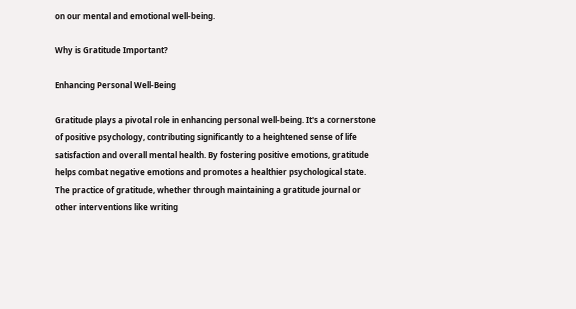on our mental and emotional well-being.

Why is Gratitude Important?

Enhancing Personal Well-Being

Gratitude plays a pivotal role in enhancing personal well-being. It's a cornerstone of positive psychology, contributing significantly to a heightened sense of life satisfaction and overall mental health. By fostering positive emotions, gratitude helps combat negative emotions and promotes a healthier psychological state. The practice of gratitude, whether through maintaining a gratitude journal or other interventions like writing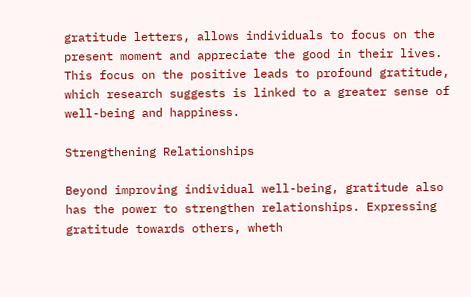gratitude letters, allows individuals to focus on the present moment and appreciate the good in their lives. This focus on the positive leads to profound gratitude, which research suggests is linked to a greater sense of well-being and happiness.

Strengthening Relationships

Beyond improving individual well-being, gratitude also has the power to strengthen relationships. Expressing gratitude towards others, wheth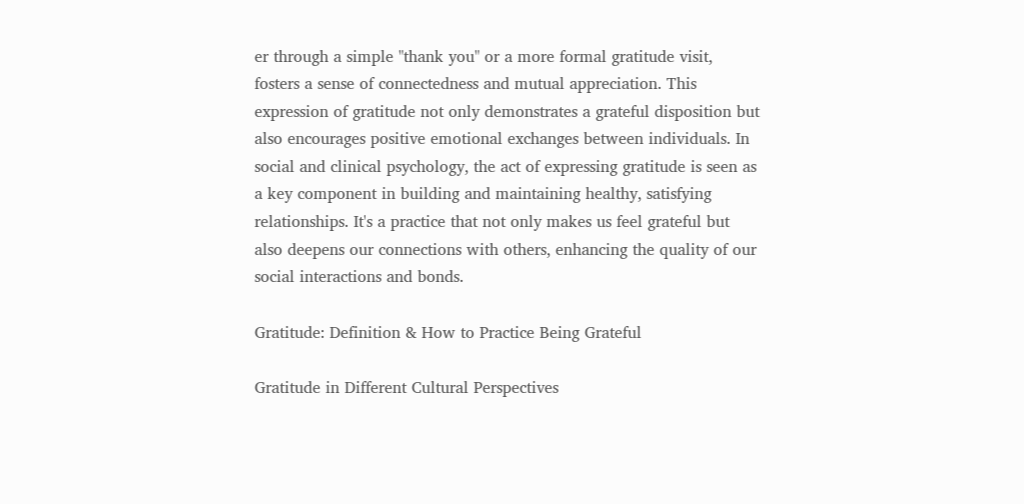er through a simple "thank you" or a more formal gratitude visit, fosters a sense of connectedness and mutual appreciation. This expression of gratitude not only demonstrates a grateful disposition but also encourages positive emotional exchanges between individuals. In social and clinical psychology, the act of expressing gratitude is seen as a key component in building and maintaining healthy, satisfying relationships. It's a practice that not only makes us feel grateful but also deepens our connections with others, enhancing the quality of our social interactions and bonds.

Gratitude: Definition & How to Practice Being Grateful

Gratitude in Different Cultural Perspectives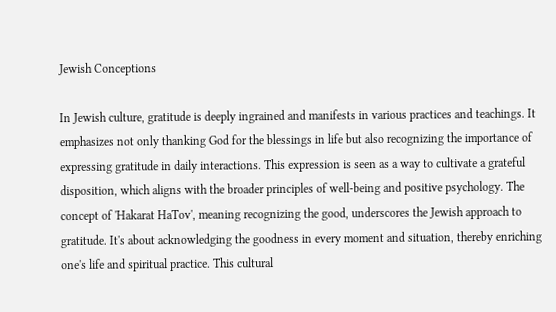Jewish Conceptions

In Jewish culture, gratitude is deeply ingrained and manifests in various practices and teachings. It emphasizes not only thanking God for the blessings in life but also recognizing the importance of expressing gratitude in daily interactions. This expression is seen as a way to cultivate a grateful disposition, which aligns with the broader principles of well-being and positive psychology. The concept of 'Hakarat HaTov', meaning recognizing the good, underscores the Jewish approach to gratitude. It's about acknowledging the goodness in every moment and situation, thereby enriching one's life and spiritual practice. This cultural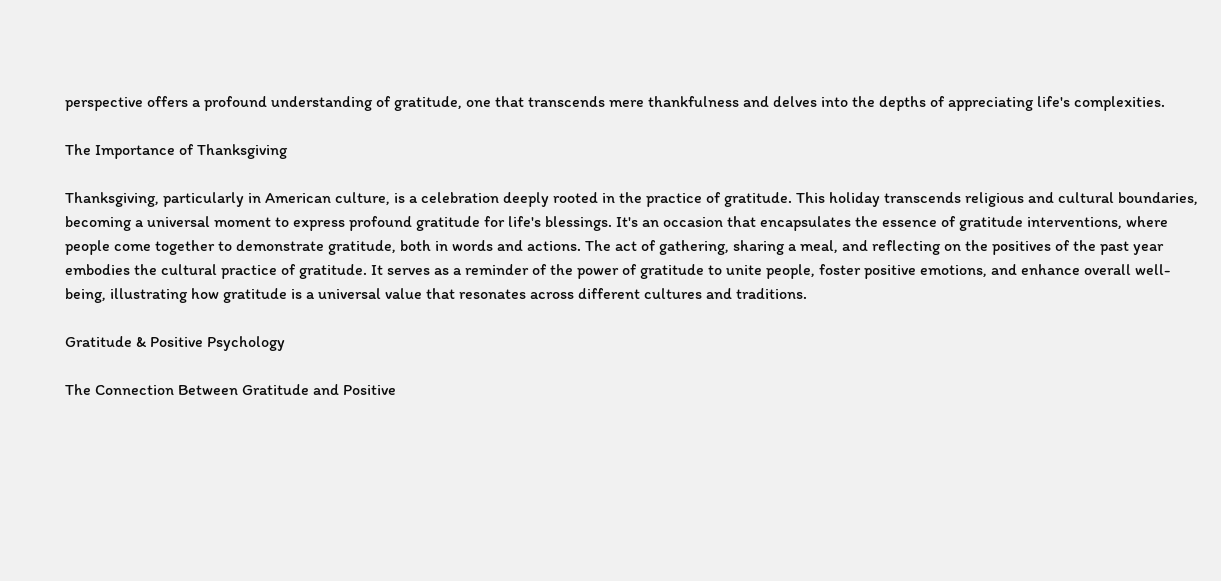perspective offers a profound understanding of gratitude, one that transcends mere thankfulness and delves into the depths of appreciating life's complexities.

The Importance of Thanksgiving

Thanksgiving, particularly in American culture, is a celebration deeply rooted in the practice of gratitude. This holiday transcends religious and cultural boundaries, becoming a universal moment to express profound gratitude for life's blessings. It's an occasion that encapsulates the essence of gratitude interventions, where people come together to demonstrate gratitude, both in words and actions. The act of gathering, sharing a meal, and reflecting on the positives of the past year embodies the cultural practice of gratitude. It serves as a reminder of the power of gratitude to unite people, foster positive emotions, and enhance overall well-being, illustrating how gratitude is a universal value that resonates across different cultures and traditions.

Gratitude & Positive Psychology

The Connection Between Gratitude and Positive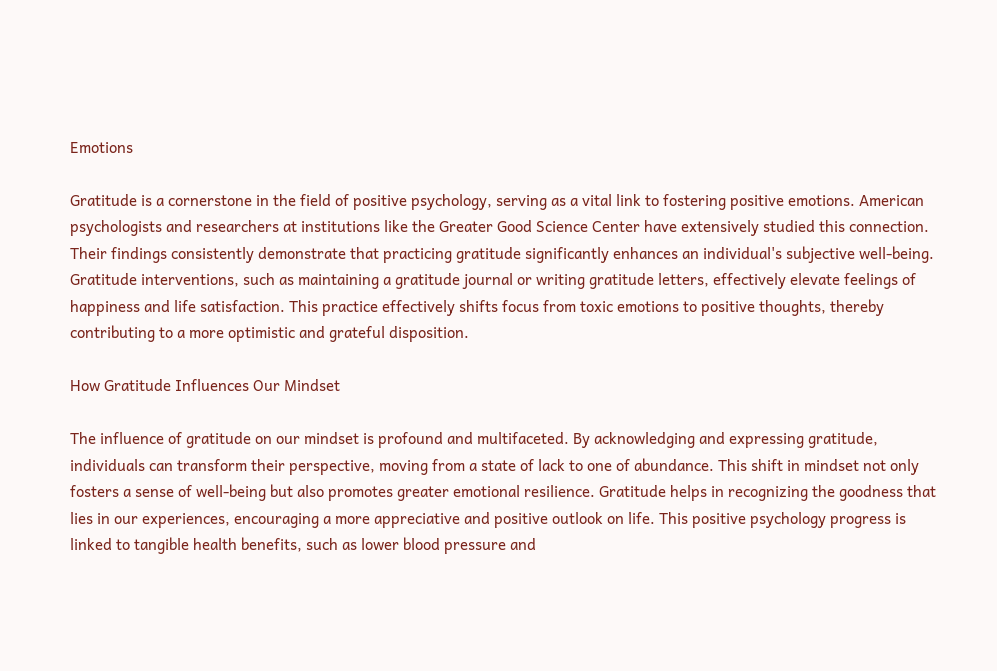Emotions

Gratitude is a cornerstone in the field of positive psychology, serving as a vital link to fostering positive emotions. American psychologists and researchers at institutions like the Greater Good Science Center have extensively studied this connection. Their findings consistently demonstrate that practicing gratitude significantly enhances an individual's subjective well-being. Gratitude interventions, such as maintaining a gratitude journal or writing gratitude letters, effectively elevate feelings of happiness and life satisfaction. This practice effectively shifts focus from toxic emotions to positive thoughts, thereby contributing to a more optimistic and grateful disposition.

How Gratitude Influences Our Mindset

The influence of gratitude on our mindset is profound and multifaceted. By acknowledging and expressing gratitude, individuals can transform their perspective, moving from a state of lack to one of abundance. This shift in mindset not only fosters a sense of well-being but also promotes greater emotional resilience. Gratitude helps in recognizing the goodness that lies in our experiences, encouraging a more appreciative and positive outlook on life. This positive psychology progress is linked to tangible health benefits, such as lower blood pressure and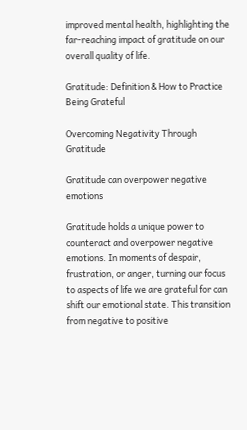improved mental health, highlighting the far-reaching impact of gratitude on our overall quality of life.

Gratitude: Definition & How to Practice Being Grateful

Overcoming Negativity Through Gratitude

Gratitude can overpower negative emotions

Gratitude holds a unique power to counteract and overpower negative emotions. In moments of despair, frustration, or anger, turning our focus to aspects of life we are grateful for can shift our emotional state. This transition from negative to positive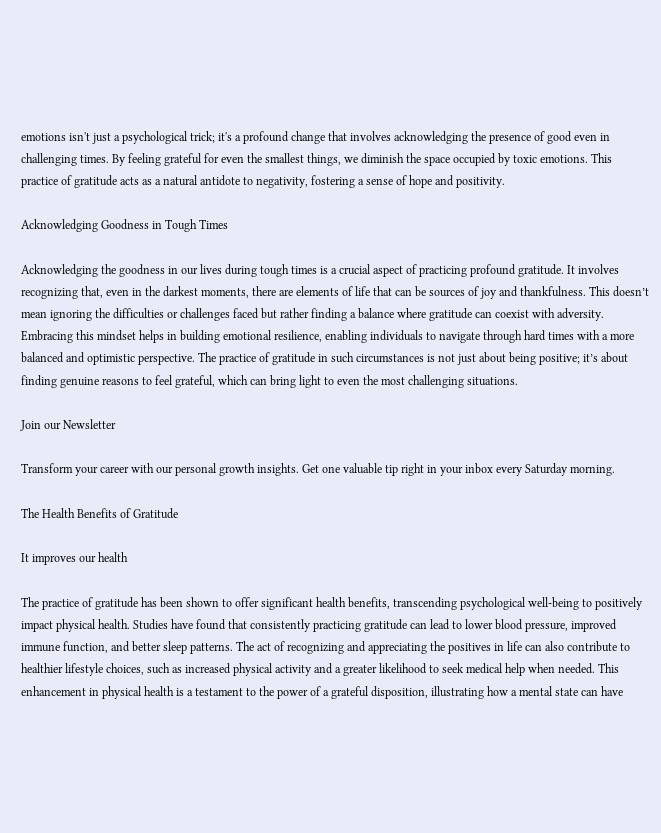emotions isn't just a psychological trick; it's a profound change that involves acknowledging the presence of good even in challenging times. By feeling grateful for even the smallest things, we diminish the space occupied by toxic emotions. This practice of gratitude acts as a natural antidote to negativity, fostering a sense of hope and positivity.

Acknowledging Goodness in Tough Times

Acknowledging the goodness in our lives during tough times is a crucial aspect of practicing profound gratitude. It involves recognizing that, even in the darkest moments, there are elements of life that can be sources of joy and thankfulness. This doesn’t mean ignoring the difficulties or challenges faced but rather finding a balance where gratitude can coexist with adversity. Embracing this mindset helps in building emotional resilience, enabling individuals to navigate through hard times with a more balanced and optimistic perspective. The practice of gratitude in such circumstances is not just about being positive; it’s about finding genuine reasons to feel grateful, which can bring light to even the most challenging situations.

Join our Newsletter

Transform your career with our personal growth insights. Get one valuable tip right in your inbox every Saturday morning.

The Health Benefits of Gratitude

It improves our health

The practice of gratitude has been shown to offer significant health benefits, transcending psychological well-being to positively impact physical health. Studies have found that consistently practicing gratitude can lead to lower blood pressure, improved immune function, and better sleep patterns. The act of recognizing and appreciating the positives in life can also contribute to healthier lifestyle choices, such as increased physical activity and a greater likelihood to seek medical help when needed. This enhancement in physical health is a testament to the power of a grateful disposition, illustrating how a mental state can have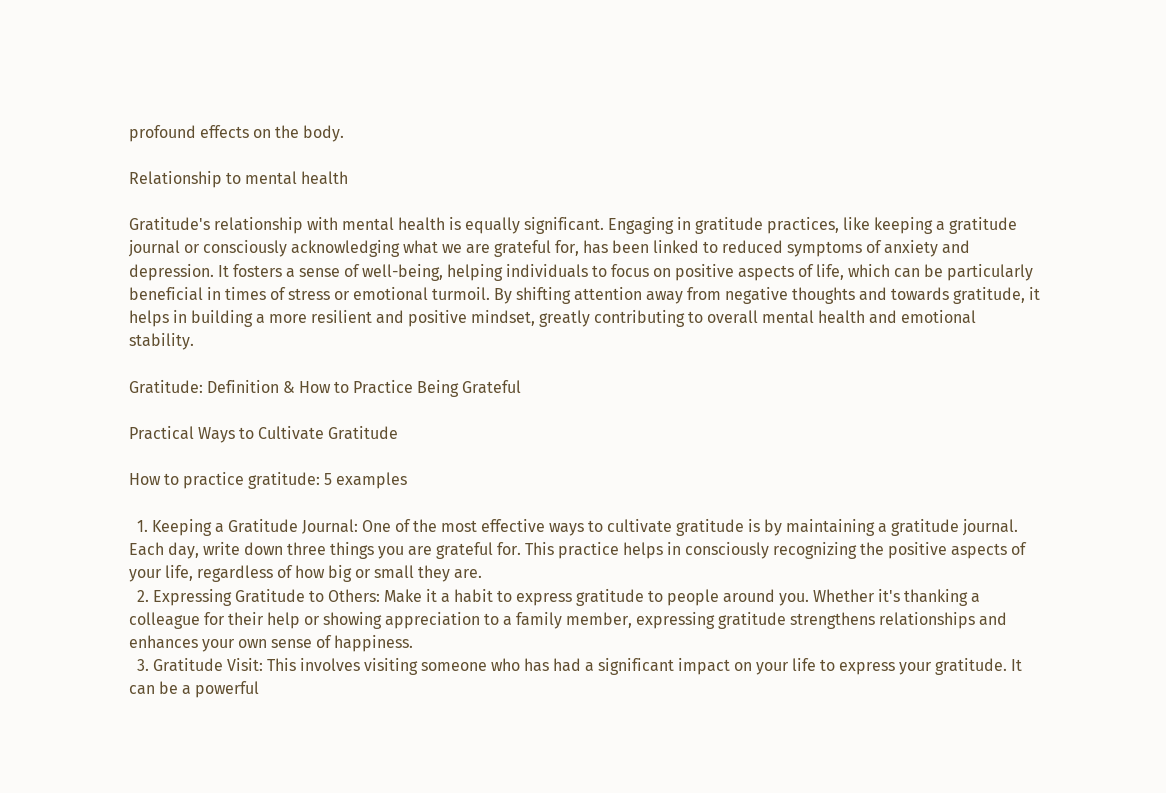profound effects on the body.

Relationship to mental health

Gratitude's relationship with mental health is equally significant. Engaging in gratitude practices, like keeping a gratitude journal or consciously acknowledging what we are grateful for, has been linked to reduced symptoms of anxiety and depression. It fosters a sense of well-being, helping individuals to focus on positive aspects of life, which can be particularly beneficial in times of stress or emotional turmoil. By shifting attention away from negative thoughts and towards gratitude, it helps in building a more resilient and positive mindset, greatly contributing to overall mental health and emotional stability.

Gratitude: Definition & How to Practice Being Grateful

Practical Ways to Cultivate Gratitude

How to practice gratitude: 5 examples

  1. Keeping a Gratitude Journal: One of the most effective ways to cultivate gratitude is by maintaining a gratitude journal. Each day, write down three things you are grateful for. This practice helps in consciously recognizing the positive aspects of your life, regardless of how big or small they are.
  2. Expressing Gratitude to Others: Make it a habit to express gratitude to people around you. Whether it's thanking a colleague for their help or showing appreciation to a family member, expressing gratitude strengthens relationships and enhances your own sense of happiness.
  3. Gratitude Visit: This involves visiting someone who has had a significant impact on your life to express your gratitude. It can be a powerful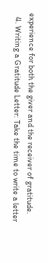experience for both the giver and the receiver of gratitude.
  4. Writing a Gratitude Letter: Take the time to write a letter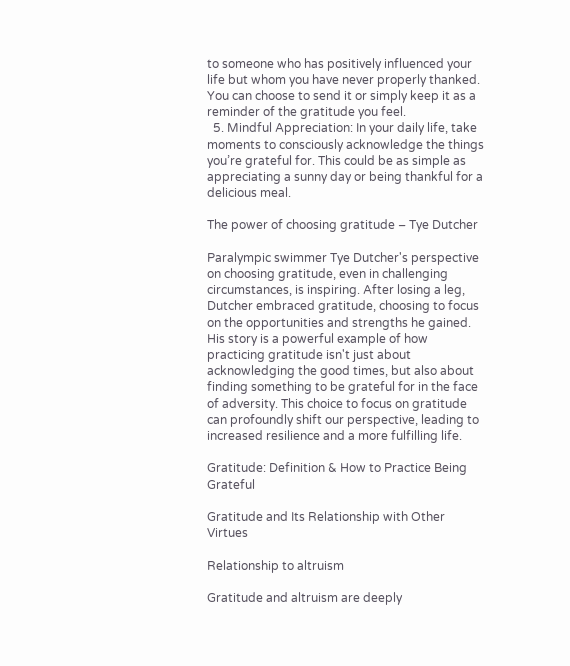to someone who has positively influenced your life but whom you have never properly thanked. You can choose to send it or simply keep it as a reminder of the gratitude you feel.
  5. Mindful Appreciation: In your daily life, take moments to consciously acknowledge the things you’re grateful for. This could be as simple as appreciating a sunny day or being thankful for a delicious meal.

The power of choosing gratitude – Tye Dutcher

Paralympic swimmer Tye Dutcher's perspective on choosing gratitude, even in challenging circumstances, is inspiring. After losing a leg, Dutcher embraced gratitude, choosing to focus on the opportunities and strengths he gained. His story is a powerful example of how practicing gratitude isn't just about acknowledging the good times, but also about finding something to be grateful for in the face of adversity. This choice to focus on gratitude can profoundly shift our perspective, leading to increased resilience and a more fulfilling life.

Gratitude: Definition & How to Practice Being Grateful

Gratitude and Its Relationship with Other Virtues

Relationship to altruism

Gratitude and altruism are deeply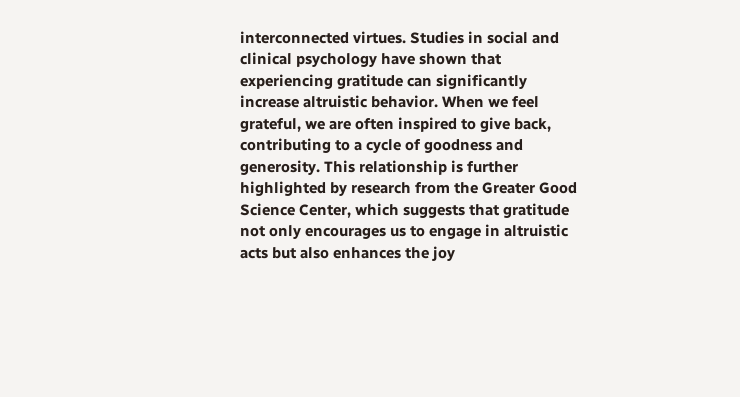interconnected virtues. Studies in social and clinical psychology have shown that experiencing gratitude can significantly increase altruistic behavior. When we feel grateful, we are often inspired to give back, contributing to a cycle of goodness and generosity. This relationship is further highlighted by research from the Greater Good Science Center, which suggests that gratitude not only encourages us to engage in altruistic acts but also enhances the joy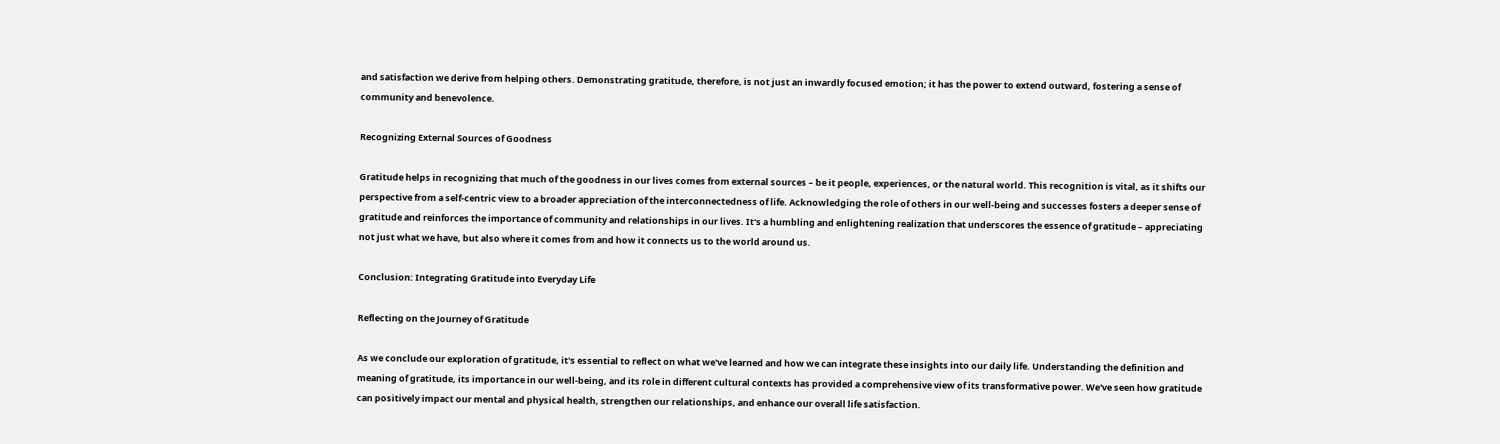and satisfaction we derive from helping others. Demonstrating gratitude, therefore, is not just an inwardly focused emotion; it has the power to extend outward, fostering a sense of community and benevolence.

Recognizing External Sources of Goodness

Gratitude helps in recognizing that much of the goodness in our lives comes from external sources – be it people, experiences, or the natural world. This recognition is vital, as it shifts our perspective from a self-centric view to a broader appreciation of the interconnectedness of life. Acknowledging the role of others in our well-being and successes fosters a deeper sense of gratitude and reinforces the importance of community and relationships in our lives. It's a humbling and enlightening realization that underscores the essence of gratitude – appreciating not just what we have, but also where it comes from and how it connects us to the world around us.

Conclusion: Integrating Gratitude into Everyday Life

Reflecting on the Journey of Gratitude

As we conclude our exploration of gratitude, it's essential to reflect on what we've learned and how we can integrate these insights into our daily life. Understanding the definition and meaning of gratitude, its importance in our well-being, and its role in different cultural contexts has provided a comprehensive view of its transformative power. We've seen how gratitude can positively impact our mental and physical health, strengthen our relationships, and enhance our overall life satisfaction.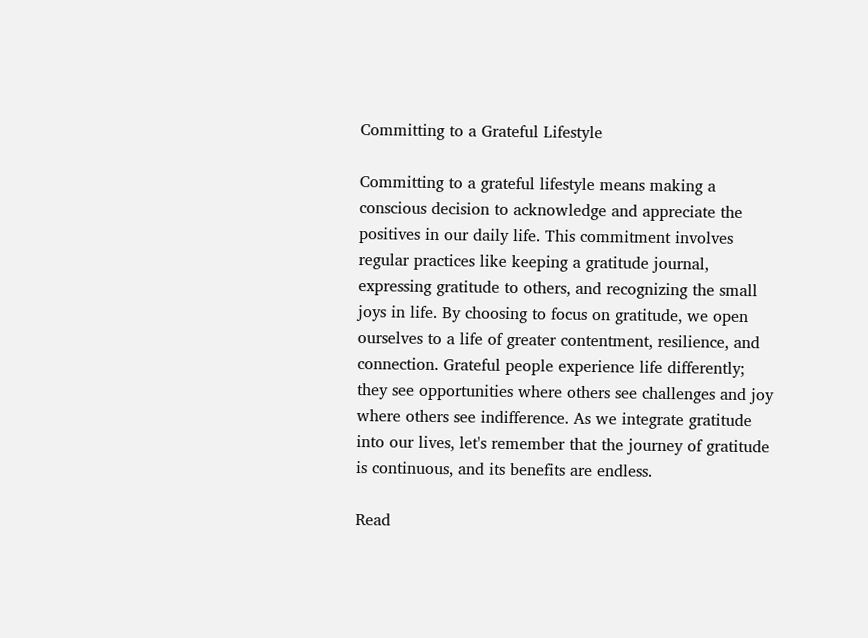Committing to a Grateful Lifestyle

Committing to a grateful lifestyle means making a conscious decision to acknowledge and appreciate the positives in our daily life. This commitment involves regular practices like keeping a gratitude journal, expressing gratitude to others, and recognizing the small joys in life. By choosing to focus on gratitude, we open ourselves to a life of greater contentment, resilience, and connection. Grateful people experience life differently; they see opportunities where others see challenges and joy where others see indifference. As we integrate gratitude into our lives, let's remember that the journey of gratitude is continuous, and its benefits are endless.

Read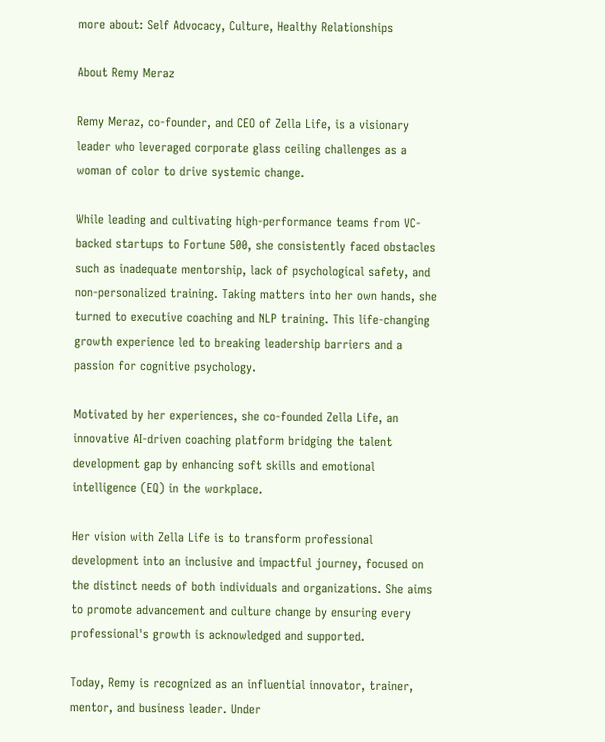more about: Self Advocacy, Culture, Healthy Relationships

About Remy Meraz

Remy Meraz, co-founder, and CEO of Zella Life, is a visionary leader who leveraged corporate glass ceiling challenges as a woman of color to drive systemic change.

While leading and cultivating high-performance teams from VC-backed startups to Fortune 500, she consistently faced obstacles such as inadequate mentorship, lack of psychological safety, and non-personalized training. Taking matters into her own hands, she turned to executive coaching and NLP training. This life-changing growth experience led to breaking leadership barriers and a passion for cognitive psychology.

Motivated by her experiences, she co-founded Zella Life, an innovative AI-driven coaching platform bridging the talent development gap by enhancing soft skills and emotional intelligence (EQ) in the workplace.

Her vision with Zella Life is to transform professional development into an inclusive and impactful journey, focused on the distinct needs of both individuals and organizations. She aims to promote advancement and culture change by ensuring every professional's growth is acknowledged and supported.

Today, Remy is recognized as an influential innovator, trainer, mentor, and business leader. Under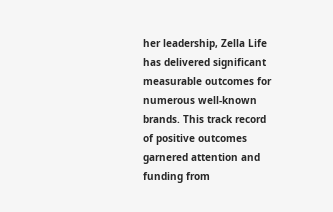her leadership, Zella Life has delivered significant measurable outcomes for numerous well-known brands. This track record of positive outcomes garnered attention and funding from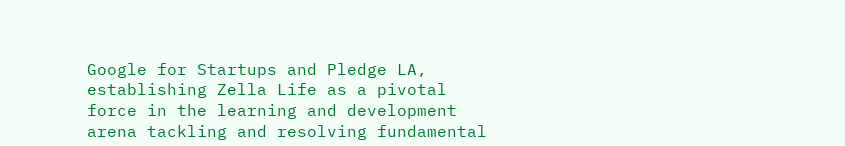Google for Startups and Pledge LA, establishing Zella Life as a pivotal force in the learning and development arena tackling and resolving fundamental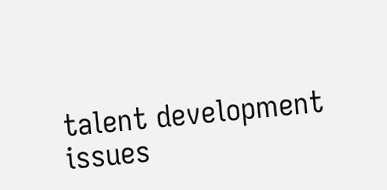talent development issues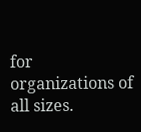for organizations of all sizes.